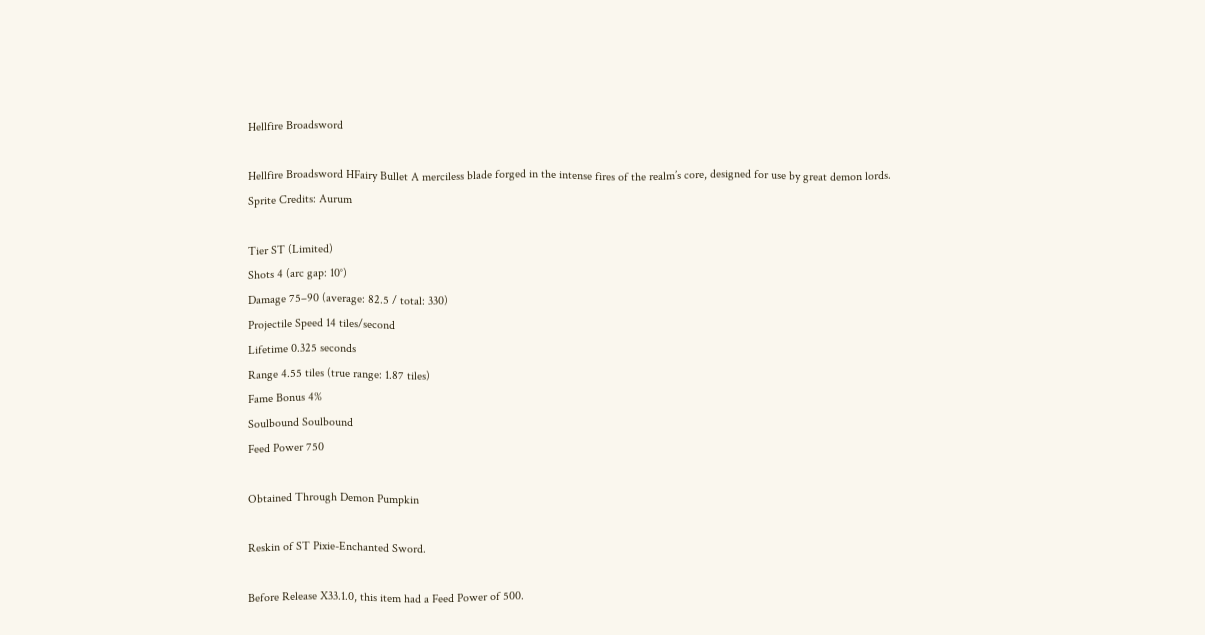Hellfire Broadsword

Hellfire Broadsword HFairy Bullet A merciless blade forged in the intense fires of the realm’s core, designed for use by great demon lords.
Sprite Credits: Aurum

Tier ST (Limited)
Shots 4 (arc gap: 10°)
Damage 75–90 (average: 82.5 / total: 330)
Projectile Speed 14 tiles/second
Lifetime 0.325 seconds
Range 4.55 tiles (true range: 1.87 tiles)
Fame Bonus 4%
Soulbound Soulbound
Feed Power 750

Obtained Through Demon Pumpkin

Reskin of ST Pixie-Enchanted Sword.

Before Release X33.1.0, this item had a Feed Power of 500.